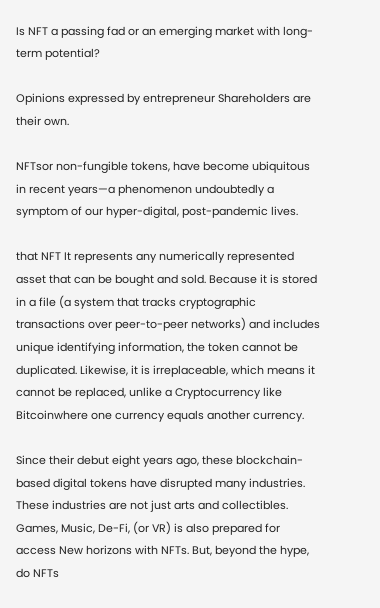Is NFT a passing fad or an emerging market with long-term potential?

Opinions expressed by entrepreneur Shareholders are their own.

NFTsor non-fungible tokens, have become ubiquitous in recent years—a phenomenon undoubtedly a symptom of our hyper-digital, post-pandemic lives.

that NFT It represents any numerically represented asset that can be bought and sold. Because it is stored in a file (a system that tracks cryptographic transactions over peer-to-peer networks) and includes unique identifying information, the token cannot be duplicated. Likewise, it is irreplaceable, which means it cannot be replaced, unlike a Cryptocurrency like Bitcoinwhere one currency equals another currency.

Since their debut eight years ago, these blockchain-based digital tokens have disrupted many industries. These industries are not just arts and collectibles. Games, Music, De-Fi, (or VR) is also prepared for access New horizons with NFTs. But, beyond the hype, do NFTs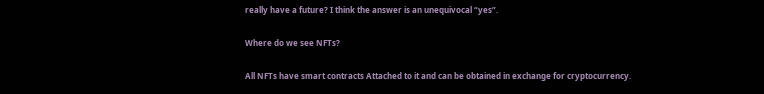really have a future? I think the answer is an unequivocal “yes”.

Where do we see NFTs?

All NFTs have smart contracts Attached to it and can be obtained in exchange for cryptocurrency.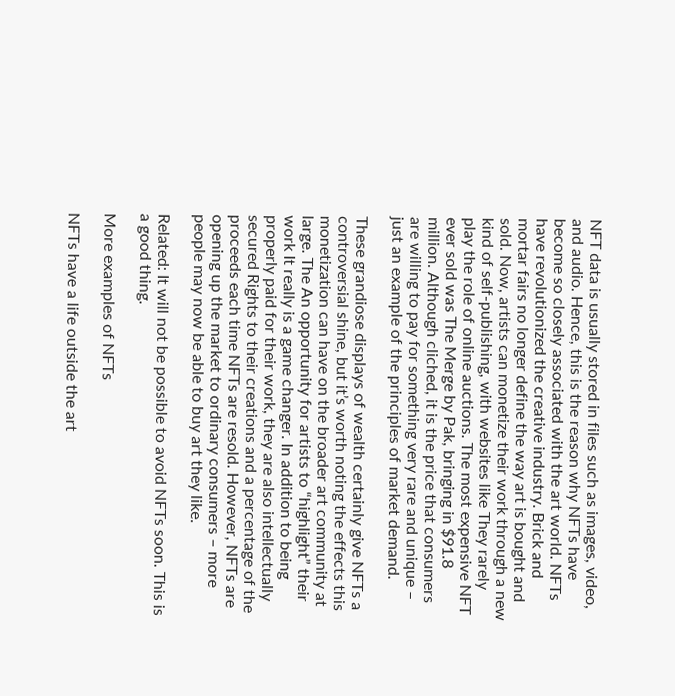NFT data is usually stored in files such as images, video, and audio. Hence, this is the reason why NFTs have become so closely associated with the art world. NFTs have revolutionized the creative industry. Brick and mortar fairs no longer define the way art is bought and sold. Now, artists can monetize their work through a new kind of self-publishing, with websites like They rarely play the role of online auctions. The most expensive NFT ever sold was The Merge by Pak, bringing in $91.8 million. Although cliched, it is the price that consumers are willing to pay for something very rare and unique – just an example of the principles of market demand.

These grandiose displays of wealth certainly give NFTs a controversial shine, but it’s worth noting the effects this monetization can have on the broader art community at large. The An opportunity for artists to “highlight” their work It really is a game changer. In addition to being properly paid for their work, they are also intellectually secured Rights to their creations and a percentage of the proceeds each time NFTs are resold. However, NFTs are opening up the market to ordinary consumers – more people may now be able to buy art they like.

Related: It will not be possible to avoid NFTs soon. This is a good thing.

More examples of NFTs

NFTs have a life outside the art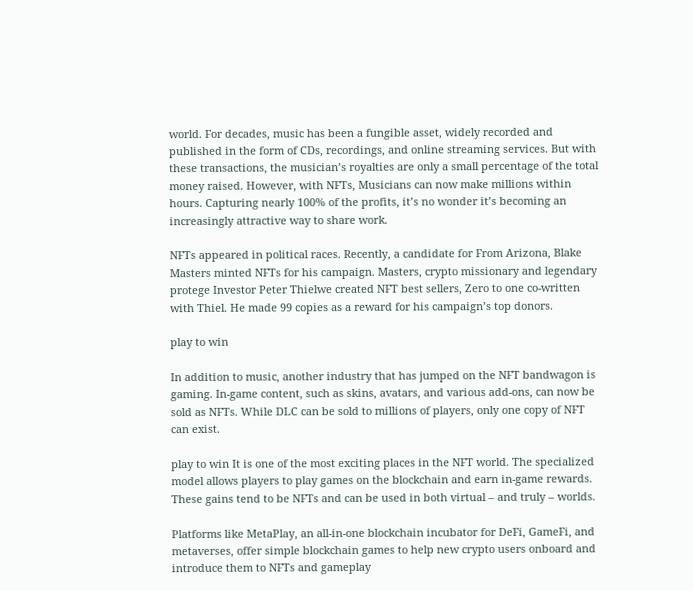world. For decades, music has been a fungible asset, widely recorded and published in the form of CDs, recordings, and online streaming services. But with these transactions, the musician’s royalties are only a small percentage of the total money raised. However, with NFTs, Musicians can now make millions within hours. Capturing nearly 100% of the profits, it’s no wonder it’s becoming an increasingly attractive way to share work.

NFTs appeared in political races. Recently, a candidate for From Arizona, Blake Masters minted NFTs for his campaign. Masters, crypto missionary and legendary protege Investor Peter Thielwe created NFT best sellers, Zero to one co-written with Thiel. He made 99 copies as a reward for his campaign’s top donors.

play to win

In addition to music, another industry that has jumped on the NFT bandwagon is gaming. In-game content, such as skins, avatars, and various add-ons, can now be sold as NFTs. While DLC can be sold to millions of players, only one copy of NFT can exist.

play to win It is one of the most exciting places in the NFT world. The specialized model allows players to play games on the blockchain and earn in-game rewards. These gains tend to be NFTs and can be used in both virtual – and truly – worlds.

Platforms like MetaPlay, an all-in-one blockchain incubator for DeFi, GameFi, and metaverses, offer simple blockchain games to help new crypto users onboard and introduce them to NFTs and gameplay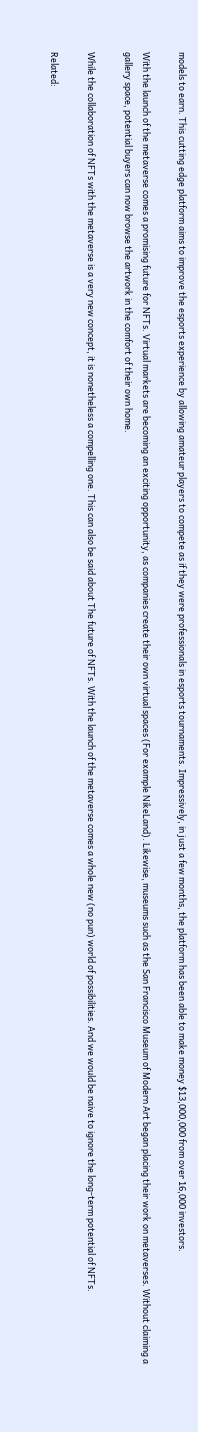models to earn. This cutting edge platform aims to improve the esports experience by allowing amateur players to compete as if they were professionals in esports tournaments. Impressively, in just a few months, the platform has been able to make money $13,000,000 from over 16,000 investors.

With the launch of the metaverse comes a promising future for NFTs. Virtual markets are becoming an exciting opportunity, as companies create their own virtual spaces (For example NikeLand). Likewise, museums such as the San Francisco Museum of Modern Art began placing their work on metaverses. Without claiming a gallery space, potential buyers can now browse the artwork in the comfort of their own home.

While the collaboration of NFTs with the metaverse is a very new concept, it is nonetheless a compelling one. This can also be said about The future of NFTs. With the launch of the metaverse comes a whole new (no pun) world of possibilities. And we would be naive to ignore the long-term potential of NFTs.

Related: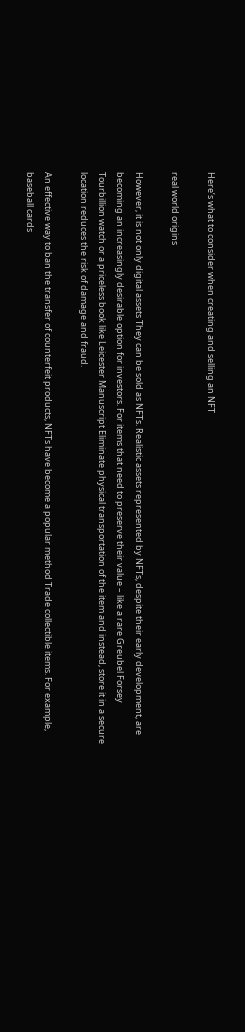Here’s what to consider when creating and selling an NFT

real world origins

However, it is not only digital assets They can be sold as NFTs. Realistic assets represented by NFTs, despite their early development, are becoming an increasingly desirable option for investors. For items that need to preserve their value – like a rare Greubel Forsey Tourbillion watch or a priceless book like Leicester Manuscript Eliminate physical transportation of the item and instead, store it in a secure location reduces the risk of damage and fraud.

An effective way to ban the transfer of counterfeit products, NFTs have become a popular method Trade collectible items. For example, baseball cards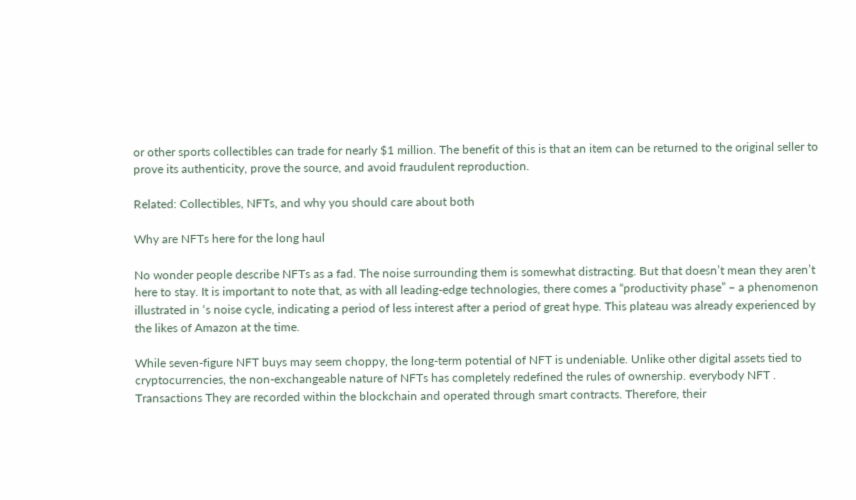or other sports collectibles can trade for nearly $1 million. The benefit of this is that an item can be returned to the original seller to prove its authenticity, prove the source, and avoid fraudulent reproduction.

Related: Collectibles, NFTs, and why you should care about both

Why are NFTs here for the long haul

No wonder people describe NFTs as a fad. The noise surrounding them is somewhat distracting. But that doesn’t mean they aren’t here to stay. It is important to note that, as with all leading-edge technologies, there comes a “productivity phase” – a phenomenon illustrated in ‘s noise cycle, indicating a period of less interest after a period of great hype. This plateau was already experienced by the likes of Amazon at the time.

While seven-figure NFT buys may seem choppy, the long-term potential of NFT is undeniable. Unlike other digital assets tied to cryptocurrencies, the non-exchangeable nature of NFTs has completely redefined the rules of ownership. everybody NFT . Transactions They are recorded within the blockchain and operated through smart contracts. Therefore, their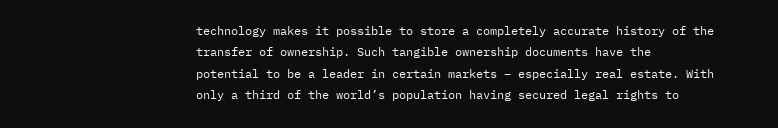technology makes it possible to store a completely accurate history of the transfer of ownership. Such tangible ownership documents have the potential to be a leader in certain markets – especially real estate. With only a third of the world’s population having secured legal rights to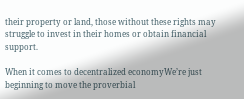their property or land, those without these rights may struggle to invest in their homes or obtain financial support.

When it comes to decentralized economyWe’re just beginning to move the proverbial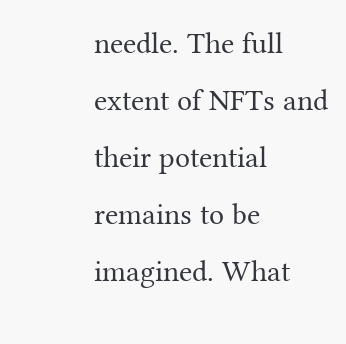needle. The full extent of NFTs and their potential remains to be imagined. What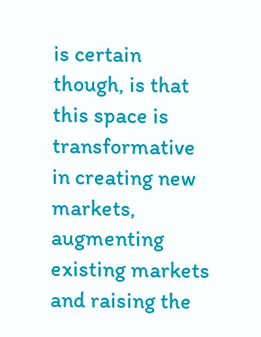is certain though, is that this space is transformative in creating new markets, augmenting existing markets and raising the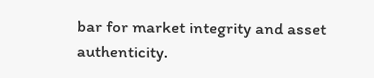bar for market integrity and asset authenticity.